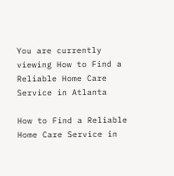You are currently viewing How to Find a Reliable Home Care Service in Atlanta

How to Find a Reliable Home Care Service in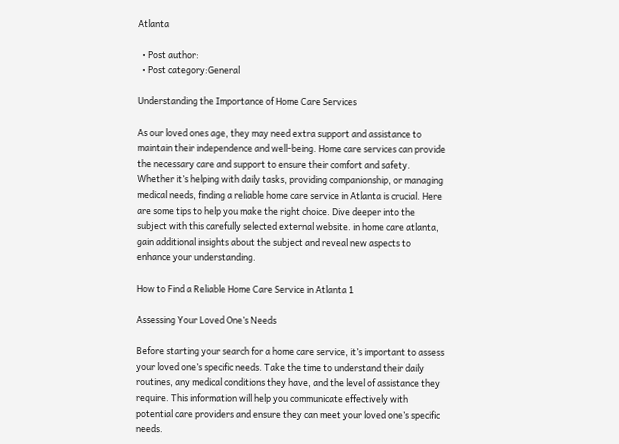Atlanta

  • Post author:
  • Post category:General

Understanding the Importance of Home Care Services

As our loved ones age, they may need extra support and assistance to maintain their independence and well-being. Home care services can provide the necessary care and support to ensure their comfort and safety. Whether it’s helping with daily tasks, providing companionship, or managing medical needs, finding a reliable home care service in Atlanta is crucial. Here are some tips to help you make the right choice. Dive deeper into the subject with this carefully selected external website. in home care atlanta, gain additional insights about the subject and reveal new aspects to enhance your understanding.

How to Find a Reliable Home Care Service in Atlanta 1

Assessing Your Loved One’s Needs

Before starting your search for a home care service, it’s important to assess your loved one’s specific needs. Take the time to understand their daily routines, any medical conditions they have, and the level of assistance they require. This information will help you communicate effectively with potential care providers and ensure they can meet your loved one’s specific needs.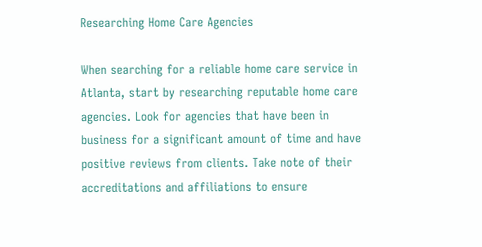Researching Home Care Agencies

When searching for a reliable home care service in Atlanta, start by researching reputable home care agencies. Look for agencies that have been in business for a significant amount of time and have positive reviews from clients. Take note of their accreditations and affiliations to ensure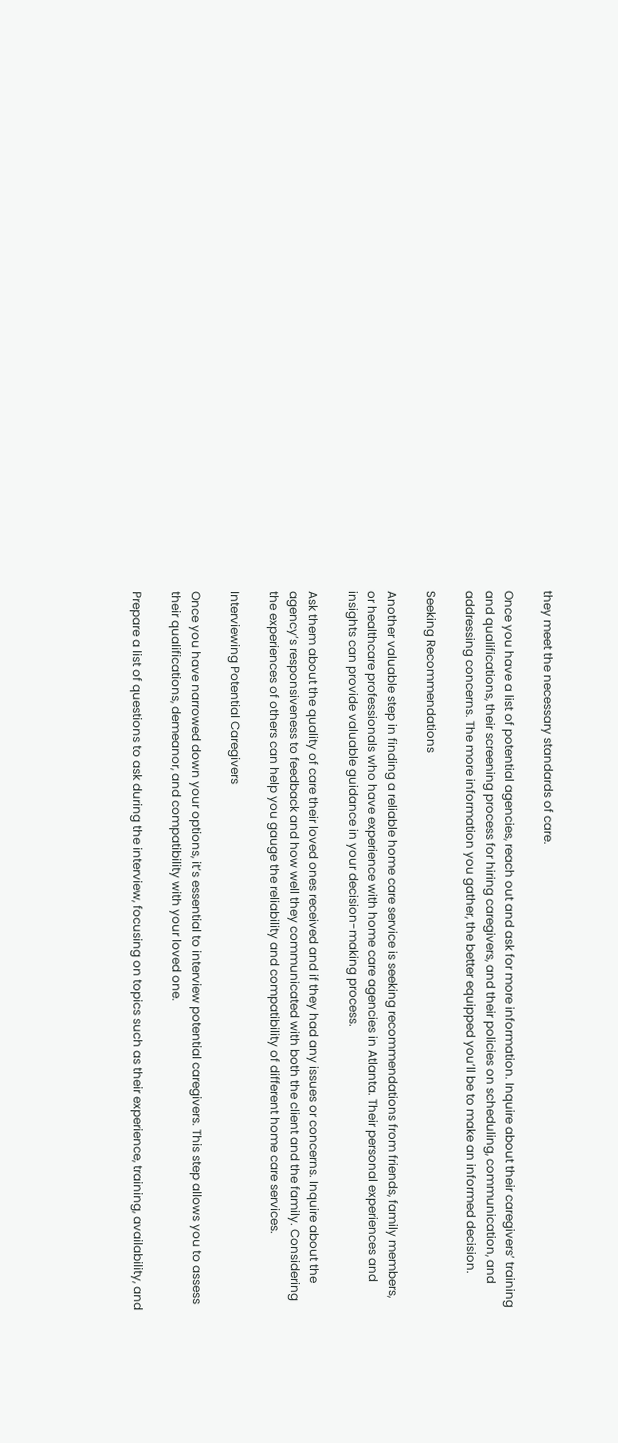they meet the necessary standards of care.

Once you have a list of potential agencies, reach out and ask for more information. Inquire about their caregivers’ training and qualifications, their screening process for hiring caregivers, and their policies on scheduling, communication, and addressing concerns. The more information you gather, the better equipped you’ll be to make an informed decision.

Seeking Recommendations

Another valuable step in finding a reliable home care service is seeking recommendations from friends, family members, or healthcare professionals who have experience with home care agencies in Atlanta. Their personal experiences and insights can provide valuable guidance in your decision-making process.

Ask them about the quality of care their loved ones received and if they had any issues or concerns. Inquire about the agency’s responsiveness to feedback and how well they communicated with both the client and the family. Considering the experiences of others can help you gauge the reliability and compatibility of different home care services.

Interviewing Potential Caregivers

Once you have narrowed down your options, it’s essential to interview potential caregivers. This step allows you to assess their qualifications, demeanor, and compatibility with your loved one.

Prepare a list of questions to ask during the interview, focusing on topics such as their experience, training, availability, and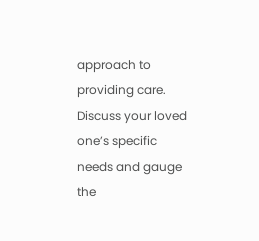approach to providing care. Discuss your loved one’s specific needs and gauge the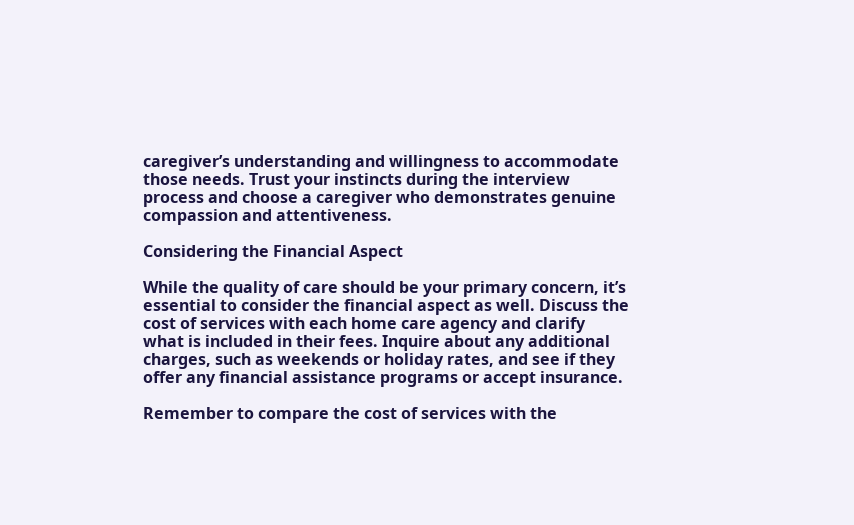caregiver’s understanding and willingness to accommodate those needs. Trust your instincts during the interview process and choose a caregiver who demonstrates genuine compassion and attentiveness.

Considering the Financial Aspect

While the quality of care should be your primary concern, it’s essential to consider the financial aspect as well. Discuss the cost of services with each home care agency and clarify what is included in their fees. Inquire about any additional charges, such as weekends or holiday rates, and see if they offer any financial assistance programs or accept insurance.

Remember to compare the cost of services with the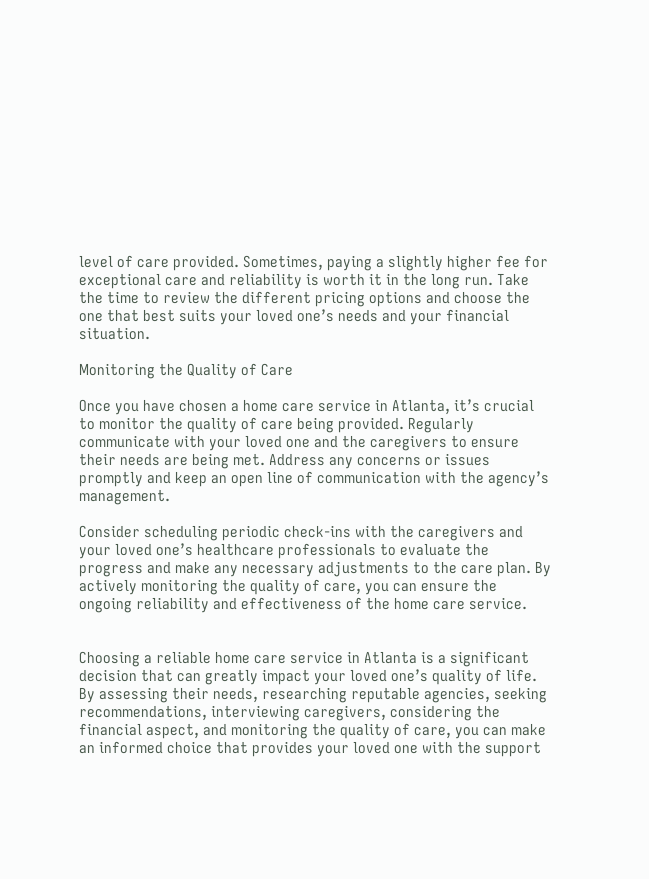level of care provided. Sometimes, paying a slightly higher fee for exceptional care and reliability is worth it in the long run. Take the time to review the different pricing options and choose the one that best suits your loved one’s needs and your financial situation.

Monitoring the Quality of Care

Once you have chosen a home care service in Atlanta, it’s crucial to monitor the quality of care being provided. Regularly communicate with your loved one and the caregivers to ensure their needs are being met. Address any concerns or issues promptly and keep an open line of communication with the agency’s management.

Consider scheduling periodic check-ins with the caregivers and your loved one’s healthcare professionals to evaluate the progress and make any necessary adjustments to the care plan. By actively monitoring the quality of care, you can ensure the ongoing reliability and effectiveness of the home care service.


Choosing a reliable home care service in Atlanta is a significant decision that can greatly impact your loved one’s quality of life. By assessing their needs, researching reputable agencies, seeking recommendations, interviewing caregivers, considering the financial aspect, and monitoring the quality of care, you can make an informed choice that provides your loved one with the support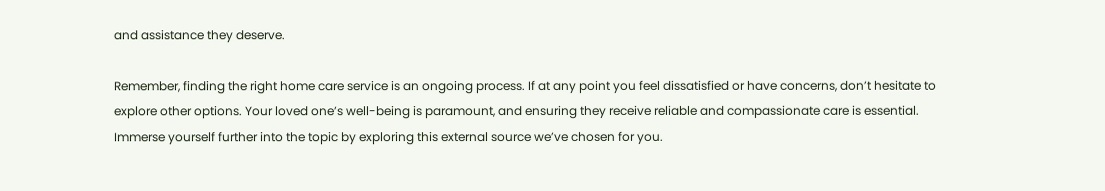and assistance they deserve.

Remember, finding the right home care service is an ongoing process. If at any point you feel dissatisfied or have concerns, don’t hesitate to explore other options. Your loved one’s well-being is paramount, and ensuring they receive reliable and compassionate care is essential. Immerse yourself further into the topic by exploring this external source we’ve chosen for you.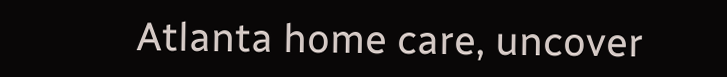Atlanta home care, uncover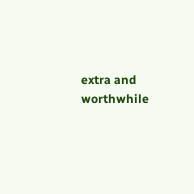extra and worthwhile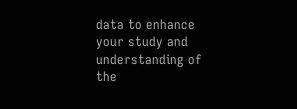data to enhance your study and understanding of the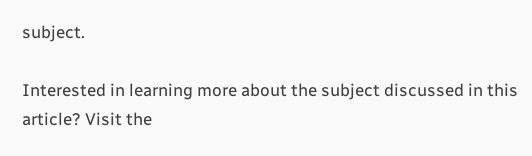subject.

Interested in learning more about the subject discussed in this article? Visit the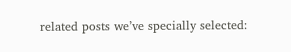related posts we’ve specially selected: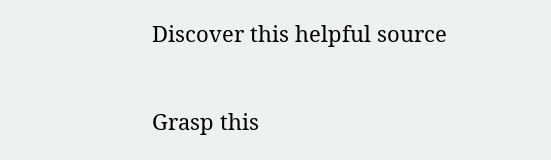Discover this helpful source

Grasp this